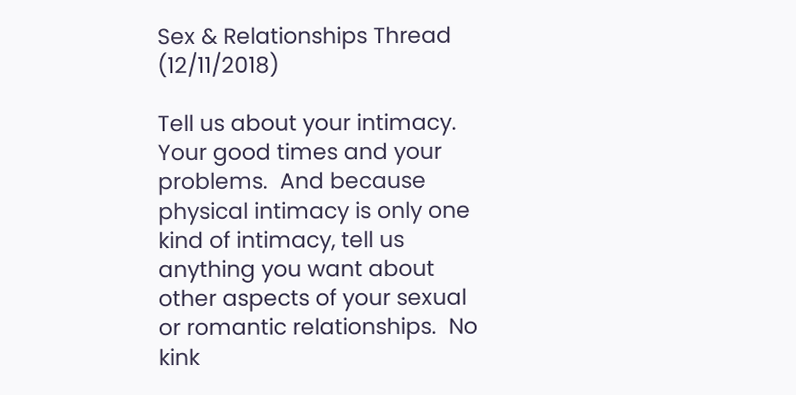Sex & Relationships Thread (12/11/2018)

Tell us about your intimacy.  Your good times and your problems.  And because physical intimacy is only one kind of intimacy, tell us anything you want about other aspects of your sexual or romantic relationships.  No kink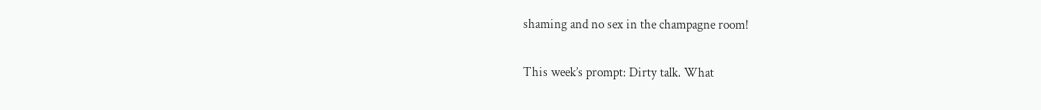shaming and no sex in the champagne room!

This week’s prompt: Dirty talk. What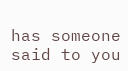has someone said to you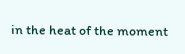in the heat of the moment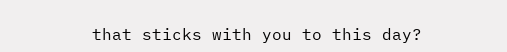that sticks with you to this day?